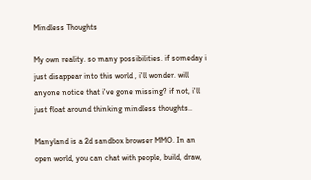Mindless Thoughts

My own reality. so many possibilities. if someday i just disappear into this world , i'll wonder. will anyone notice that i've gone missing? if not, i'll just float around thinking mindless thoughts..

Manyland is a 2d sandbox browser MMO. In an open world, you can chat with people, build, draw,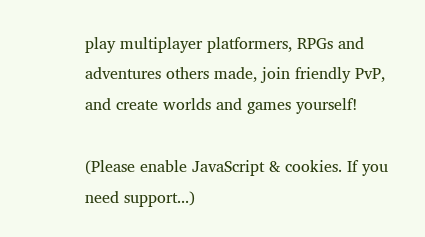play multiplayer platformers, RPGs and adventures others made, join friendly PvP, and create worlds and games yourself!

(Please enable JavaScript & cookies. If you need support...)